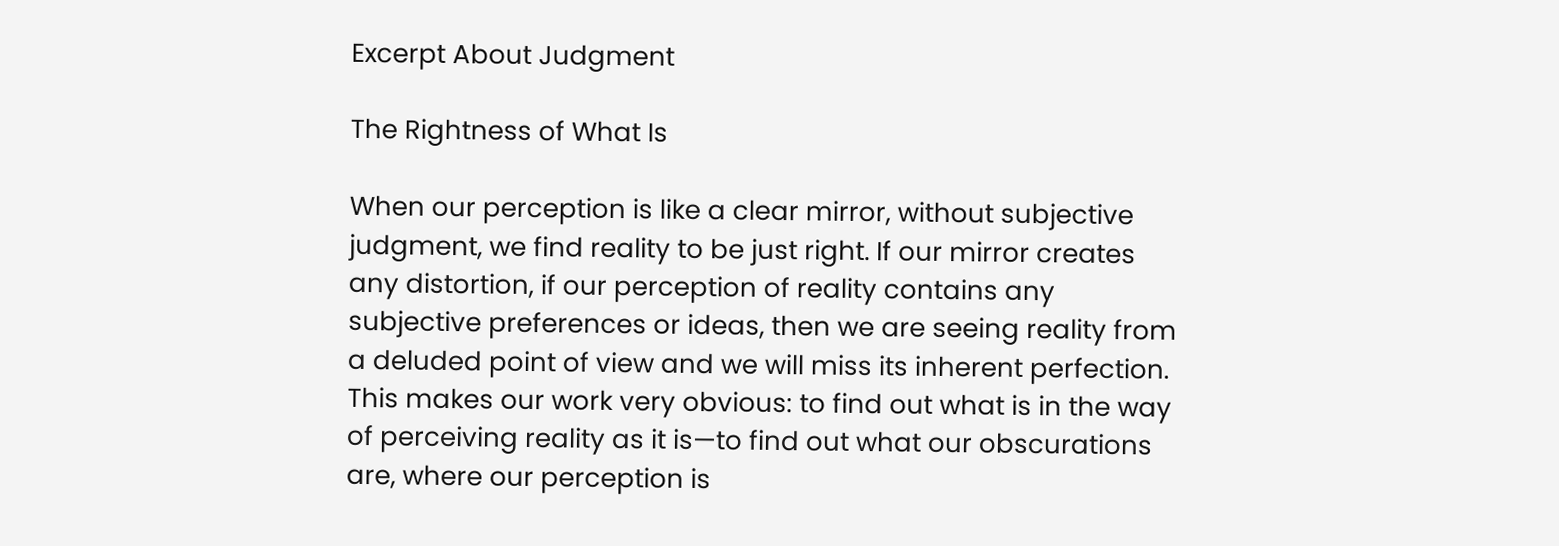Excerpt About Judgment

The Rightness of What Is

When our perception is like a clear mirror, without subjective judgment, we find reality to be just right. If our mirror creates any distortion, if our perception of reality contains any subjective preferences or ideas, then we are seeing reality from a deluded point of view and we will miss its inherent perfection. This makes our work very obvious: to find out what is in the way of perceiving reality as it is—to find out what our obscurations are, where our perception is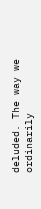deluded. The way we ordinarily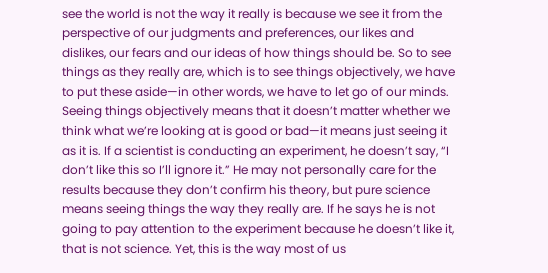see the world is not the way it really is because we see it from the perspective of our judgments and preferences, our likes and dislikes, our fears and our ideas of how things should be. So to see things as they really are, which is to see things objectively, we have to put these aside—in other words, we have to let go of our minds. Seeing things objectively means that it doesn’t matter whether we think what we’re looking at is good or bad—it means just seeing it as it is. If a scientist is conducting an experiment, he doesn’t say, “I don’t like this so I’ll ignore it.” He may not personally care for the results because they don’t confirm his theory, but pure science means seeing things the way they really are. If he says he is not going to pay attention to the experiment because he doesn’t like it, that is not science. Yet, this is the way most of us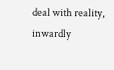deal with reality, inwardly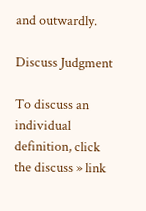and outwardly.

Discuss Judgment

To discuss an individual definition, click the discuss » link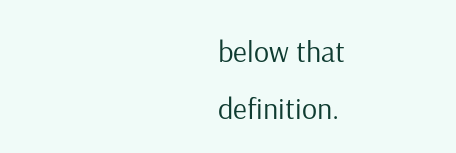below that definition.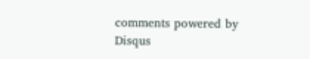comments powered by Disqus